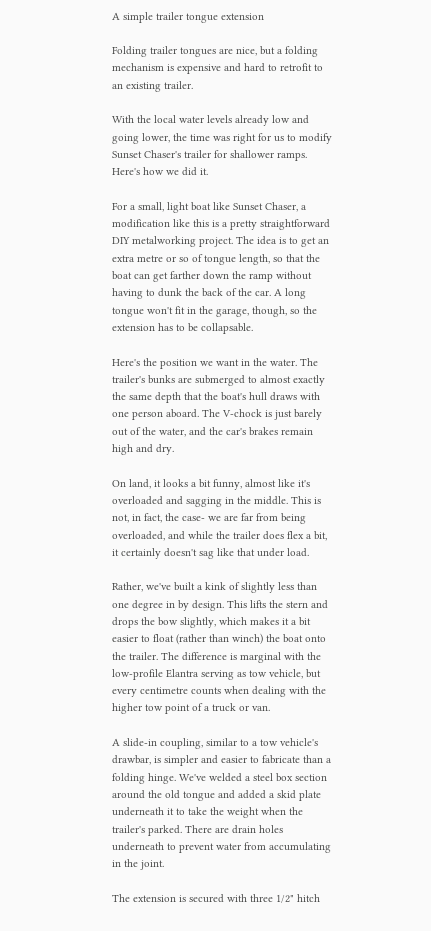A simple trailer tongue extension

Folding trailer tongues are nice, but a folding mechanism is expensive and hard to retrofit to an existing trailer.

With the local water levels already low and going lower, the time was right for us to modify Sunset Chaser's trailer for shallower ramps. Here's how we did it.

For a small, light boat like Sunset Chaser, a modification like this is a pretty straightforward DIY metalworking project. The idea is to get an extra metre or so of tongue length, so that the boat can get farther down the ramp without having to dunk the back of the car. A long tongue won't fit in the garage, though, so the extension has to be collapsable.

Here's the position we want in the water. The trailer's bunks are submerged to almost exactly the same depth that the boat's hull draws with one person aboard. The V-chock is just barely out of the water, and the car's brakes remain high and dry.

On land, it looks a bit funny, almost like it's overloaded and sagging in the middle. This is not, in fact, the case- we are far from being overloaded, and while the trailer does flex a bit, it certainly doesn't sag like that under load.

Rather, we've built a kink of slightly less than one degree in by design. This lifts the stern and drops the bow slightly, which makes it a bit easier to float (rather than winch) the boat onto the trailer. The difference is marginal with the low-profile Elantra serving as tow vehicle, but every centimetre counts when dealing with the higher tow point of a truck or van.

A slide-in coupling, similar to a tow vehicle's drawbar, is simpler and easier to fabricate than a folding hinge. We've welded a steel box section around the old tongue and added a skid plate underneath it to take the weight when the trailer's parked. There are drain holes underneath to prevent water from accumulating in the joint.

The extension is secured with three 1/2" hitch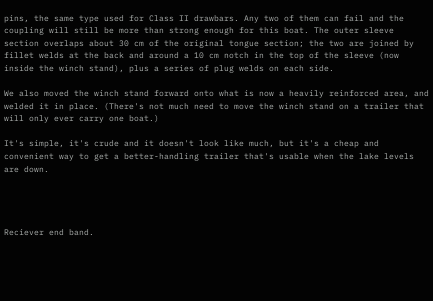pins, the same type used for Class II drawbars. Any two of them can fail and the coupling will still be more than strong enough for this boat. The outer sleeve section overlaps about 30 cm of the original tongue section; the two are joined by fillet welds at the back and around a 10 cm notch in the top of the sleeve (now inside the winch stand), plus a series of plug welds on each side.

We also moved the winch stand forward onto what is now a heavily reinforced area, and welded it in place. (There's not much need to move the winch stand on a trailer that will only ever carry one boat.)

It's simple, it's crude and it doesn't look like much, but it's a cheap and convenient way to get a better-handling trailer that's usable when the lake levels are down.




Reciever end band.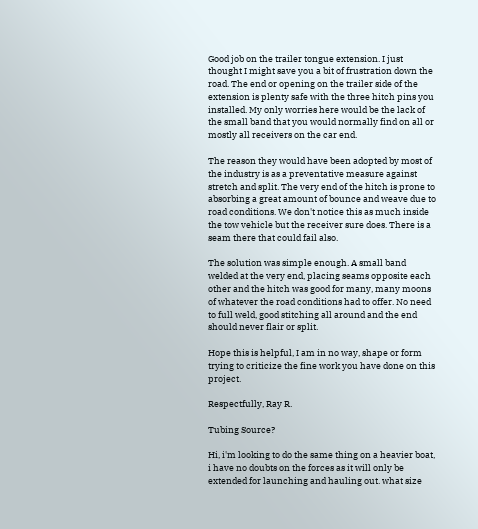Good job on the trailer tongue extension. I just thought I might save you a bit of frustration down the road. The end or opening on the trailer side of the extension is plenty safe with the three hitch pins you installed. My only worries here would be the lack of the small band that you would normally find on all or mostly all receivers on the car end.

The reason they would have been adopted by most of the industry is as a preventative measure against stretch and split. The very end of the hitch is prone to absorbing a great amount of bounce and weave due to road conditions. We don't notice this as much inside the tow vehicle but the receiver sure does. There is a seam there that could fail also.

The solution was simple enough. A small band welded at the very end, placing seams opposite each other and the hitch was good for many, many moons of whatever the road conditions had to offer. No need to full weld, good stitching all around and the end should never flair or split.

Hope this is helpful, I am in no way, shape or form trying to criticize the fine work you have done on this project.

Respectfully, Ray R.

Tubing Source?

Hi, i'm looking to do the same thing on a heavier boat, i have no doubts on the forces as it will only be extended for launching and hauling out. what size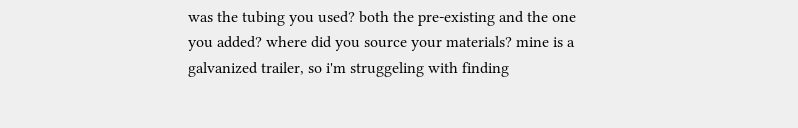was the tubing you used? both the pre-existing and the one you added? where did you source your materials? mine is a galvanized trailer, so i'm struggeling with finding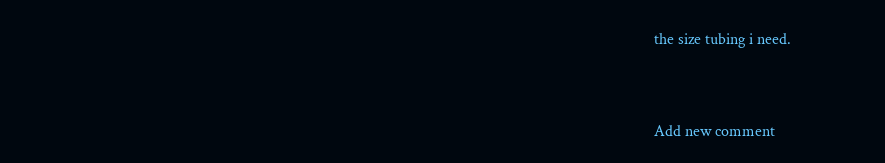the size tubing i need.


Add new comment